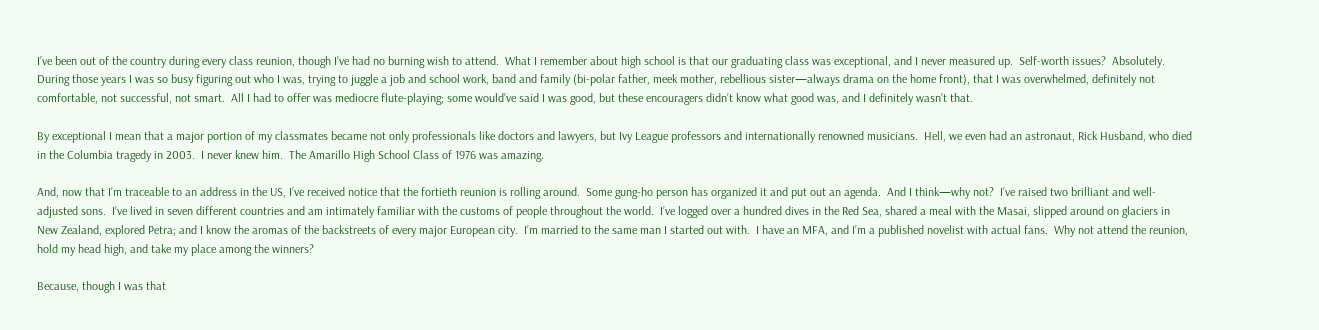I’ve been out of the country during every class reunion, though I’ve had no burning wish to attend.  What I remember about high school is that our graduating class was exceptional, and I never measured up.  Self-worth issues?  Absolutely.  During those years I was so busy figuring out who I was, trying to juggle a job and school work, band and family (bi-polar father, meek mother, rebellious sister—always drama on the home front), that I was overwhelmed, definitely not comfortable, not successful, not smart.  All I had to offer was mediocre flute-playing; some would’ve said I was good, but these encouragers didn’t know what good was, and I definitely wasn’t that.

By exceptional I mean that a major portion of my classmates became not only professionals like doctors and lawyers, but Ivy League professors and internationally renowned musicians.  Hell, we even had an astronaut, Rick Husband, who died in the Columbia tragedy in 2003.  I never knew him.  The Amarillo High School Class of 1976 was amazing.

And, now that I’m traceable to an address in the US, I’ve received notice that the fortieth reunion is rolling around.  Some gung-ho person has organized it and put out an agenda.  And I think—why not?  I’ve raised two brilliant and well-adjusted sons.  I’ve lived in seven different countries and am intimately familiar with the customs of people throughout the world.  I’ve logged over a hundred dives in the Red Sea, shared a meal with the Masai, slipped around on glaciers in New Zealand, explored Petra; and I know the aromas of the backstreets of every major European city.  I’m married to the same man I started out with.  I have an MFA, and I’m a published novelist with actual fans.  Why not attend the reunion, hold my head high, and take my place among the winners?

Because, though I was that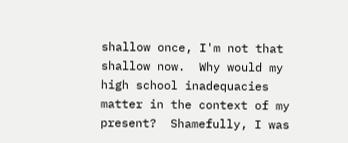shallow once, I'm not that shallow now.  Why would my high school inadequacies matter in the context of my present?  Shamefully, I was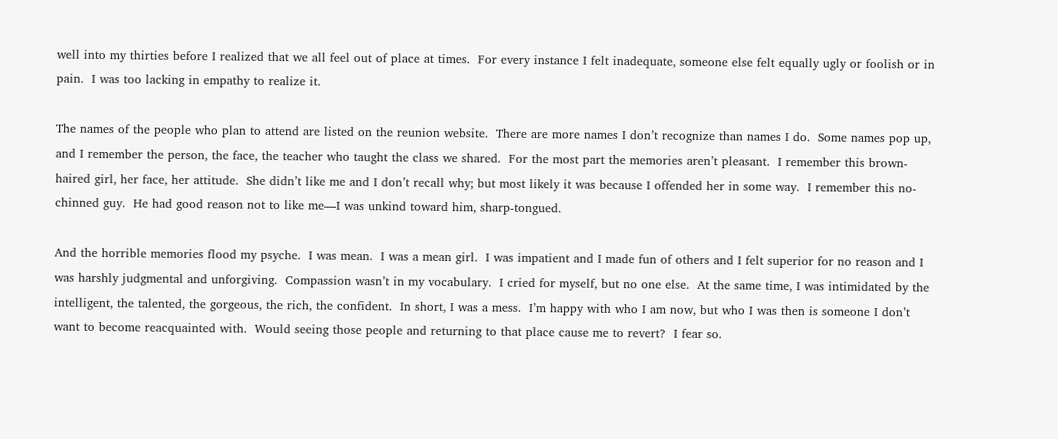well into my thirties before I realized that we all feel out of place at times.  For every instance I felt inadequate, someone else felt equally ugly or foolish or in pain.  I was too lacking in empathy to realize it.

The names of the people who plan to attend are listed on the reunion website.  There are more names I don’t recognize than names I do.  Some names pop up, and I remember the person, the face, the teacher who taught the class we shared.  For the most part the memories aren’t pleasant.  I remember this brown-haired girl, her face, her attitude.  She didn’t like me and I don’t recall why; but most likely it was because I offended her in some way.  I remember this no-chinned guy.  He had good reason not to like me—I was unkind toward him, sharp-tongued.

And the horrible memories flood my psyche.  I was mean.  I was a mean girl.  I was impatient and I made fun of others and I felt superior for no reason and I was harshly judgmental and unforgiving.  Compassion wasn’t in my vocabulary.  I cried for myself, but no one else.  At the same time, I was intimidated by the intelligent, the talented, the gorgeous, the rich, the confident.  In short, I was a mess.  I’m happy with who I am now, but who I was then is someone I don’t want to become reacquainted with.  Would seeing those people and returning to that place cause me to revert?  I fear so.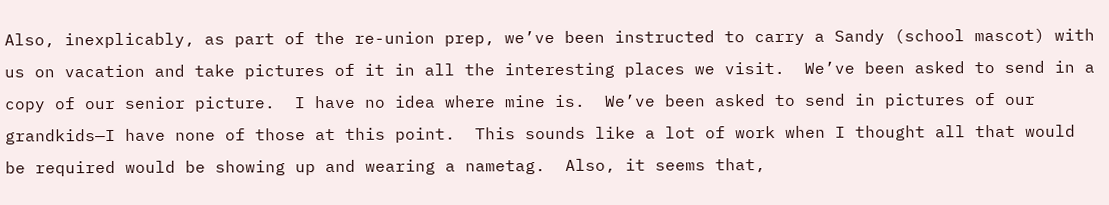Also, inexplicably, as part of the re-union prep, we’ve been instructed to carry a Sandy (school mascot) with us on vacation and take pictures of it in all the interesting places we visit.  We’ve been asked to send in a copy of our senior picture.  I have no idea where mine is.  We’ve been asked to send in pictures of our grandkids—I have none of those at this point.  This sounds like a lot of work when I thought all that would be required would be showing up and wearing a nametag.  Also, it seems that,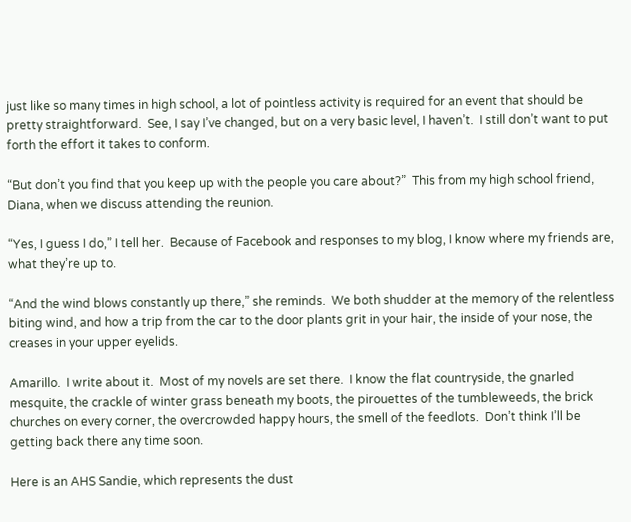just like so many times in high school, a lot of pointless activity is required for an event that should be pretty straightforward.  See, I say I’ve changed, but on a very basic level, I haven’t.  I still don’t want to put forth the effort it takes to conform.

“But don’t you find that you keep up with the people you care about?”  This from my high school friend, Diana, when we discuss attending the reunion.

“Yes, I guess I do,” I tell her.  Because of Facebook and responses to my blog, I know where my friends are, what they’re up to.

“And the wind blows constantly up there,” she reminds.  We both shudder at the memory of the relentless biting wind, and how a trip from the car to the door plants grit in your hair, the inside of your nose, the creases in your upper eyelids.

Amarillo.  I write about it.  Most of my novels are set there.  I know the flat countryside, the gnarled mesquite, the crackle of winter grass beneath my boots, the pirouettes of the tumbleweeds, the brick churches on every corner, the overcrowded happy hours, the smell of the feedlots.  Don’t think I’ll be getting back there any time soon.

Here is an AHS Sandie, which represents the dust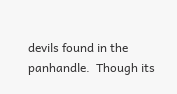devils found in the panhandle.  Though its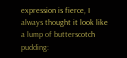expression is fierce, I always thought it look like a lump of butterscotch pudding: